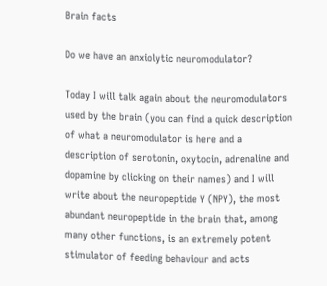Brain facts

Do we have an anxiolytic neuromodulator?

Today I will talk again about the neuromodulators used by the brain (you can find a quick description of what a neuromodulator is here and a description of serotonin, oxytocin, adrenaline and dopamine by clicking on their names) and I will write about the neuropeptide Y (NPY), the most abundant neuropeptide in the brain that, among many other functions, is an extremely potent stimulator of feeding behaviour and acts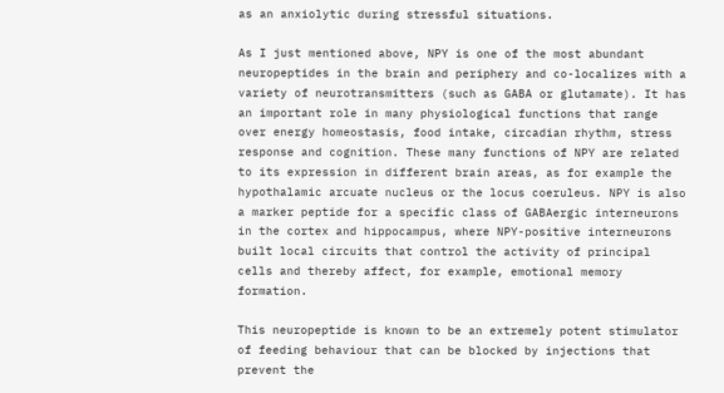as an anxiolytic during stressful situations.

As I just mentioned above, NPY is one of the most abundant neuropeptides in the brain and periphery and co-localizes with a variety of neurotransmitters (such as GABA or glutamate). It has an important role in many physiological functions that range over energy homeostasis, food intake, circadian rhythm, stress response and cognition. These many functions of NPY are related to its expression in different brain areas, as for example the hypothalamic arcuate nucleus or the locus coeruleus. NPY is also a marker peptide for a specific class of GABAergic interneurons in the cortex and hippocampus, where NPY-positive interneurons built local circuits that control the activity of principal cells and thereby affect, for example, emotional memory formation.

This neuropeptide is known to be an extremely potent stimulator of feeding behaviour that can be blocked by injections that prevent the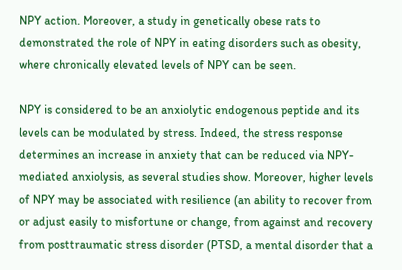NPY action. Moreover, a study in genetically obese rats to demonstrated the role of NPY in eating disorders such as obesity, where chronically elevated levels of NPY can be seen.

NPY is considered to be an anxiolytic endogenous peptide and its levels can be modulated by stress. Indeed, the stress response determines an increase in anxiety that can be reduced via NPY-mediated anxiolysis, as several studies show. Moreover, higher levels of NPY may be associated with resilience (an ability to recover from or adjust easily to misfortune or change, from against and recovery from posttraumatic stress disorder (PTSD, a mental disorder that a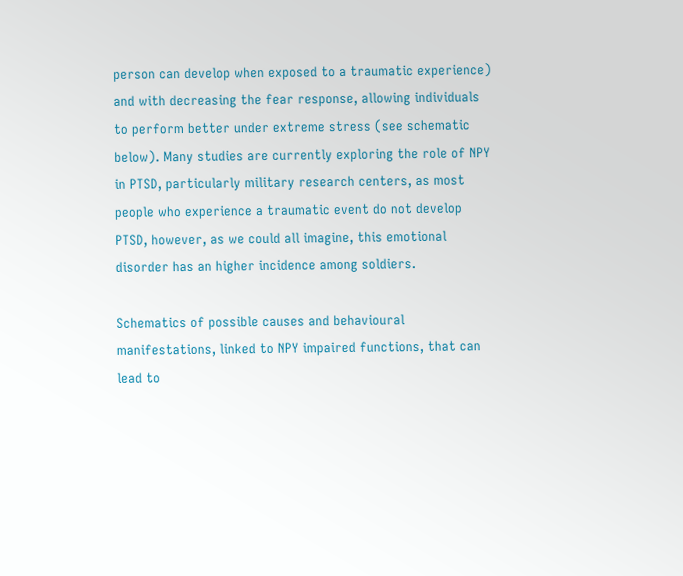person can develop when exposed to a traumatic experience) and with decreasing the fear response, allowing individuals to perform better under extreme stress (see schematic below). Many studies are currently exploring the role of NPY in PTSD, particularly military research centers, as most people who experience a traumatic event do not develop PTSD, however, as we could all imagine, this emotional disorder has an higher incidence among soldiers.

Schematics of possible causes and behavioural manifestations, linked to NPY impaired functions, that can lead to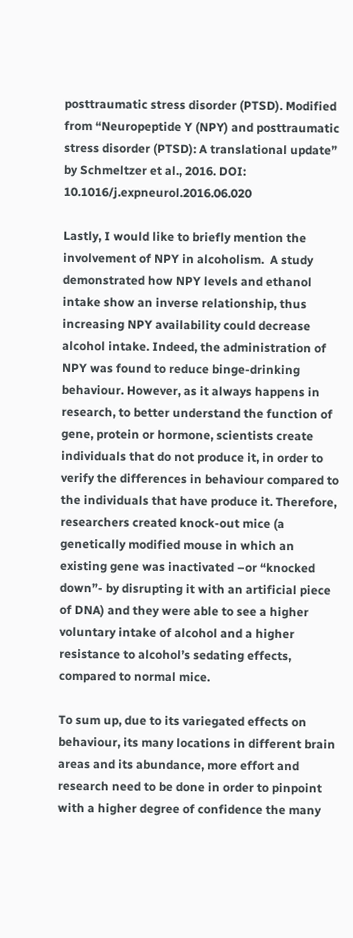posttraumatic stress disorder (PTSD). Modified from “Neuropeptide Y (NPY) and posttraumatic stress disorder (PTSD): A translational update” by Schmeltzer et al., 2016. DOI: 10.1016/j.expneurol.2016.06.020

Lastly, I would like to briefly mention the involvement of NPY in alcoholism.  A study demonstrated how NPY levels and ethanol intake show an inverse relationship, thus increasing NPY availability could decrease alcohol intake. Indeed, the administration of NPY was found to reduce binge-drinking behaviour. However, as it always happens in research, to better understand the function of gene, protein or hormone, scientists create individuals that do not produce it, in order to verify the differences in behaviour compared to the individuals that have produce it. Therefore, researchers created knock-out mice (a genetically modified mouse in which an existing gene was inactivated –or “knocked down”- by disrupting it with an artificial piece of DNA) and they were able to see a higher voluntary intake of alcohol and a higher resistance to alcohol’s sedating effects, compared to normal mice.

To sum up, due to its variegated effects on behaviour, its many locations in different brain areas and its abundance, more effort and research need to be done in order to pinpoint with a higher degree of confidence the many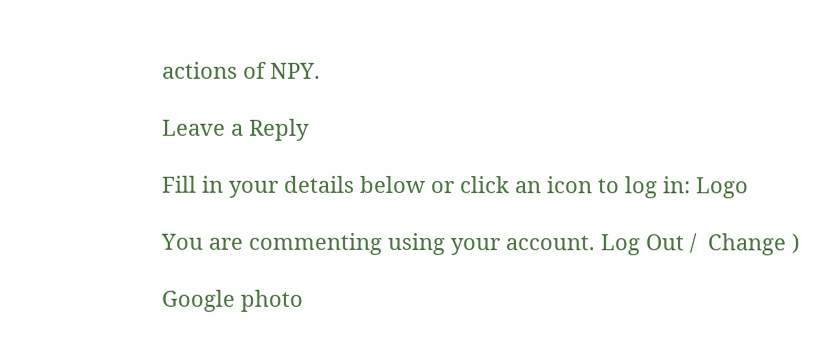actions of NPY.

Leave a Reply

Fill in your details below or click an icon to log in: Logo

You are commenting using your account. Log Out /  Change )

Google photo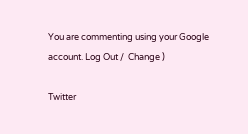You are commenting using your Google account. Log Out /  Change )

Twitter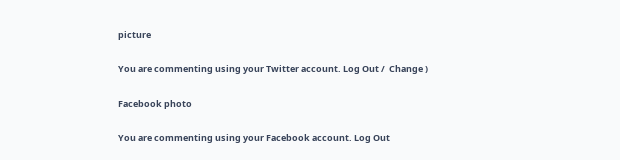picture

You are commenting using your Twitter account. Log Out /  Change )

Facebook photo

You are commenting using your Facebook account. Log Out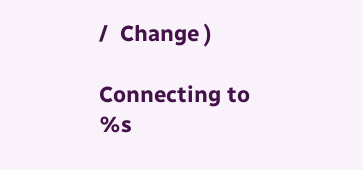/  Change )

Connecting to %s